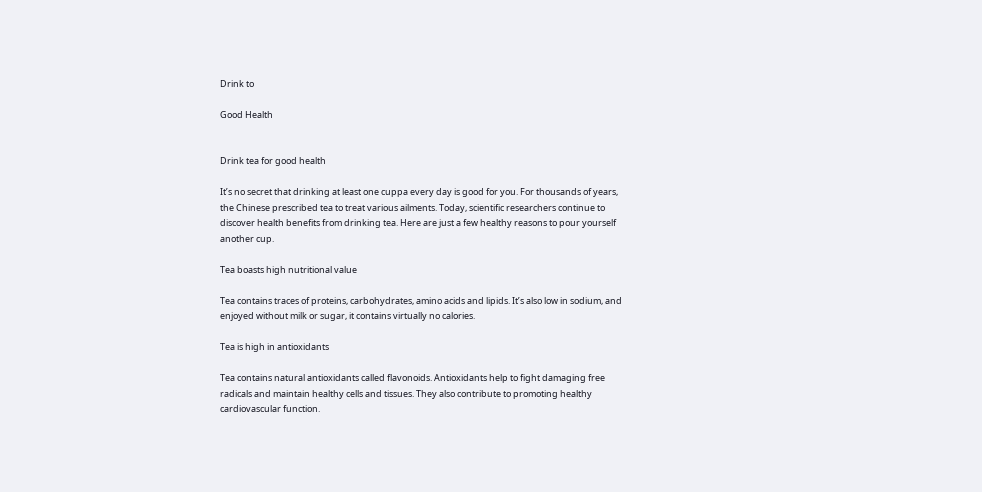Drink to

Good Health


Drink tea for good health

It’s no secret that drinking at least one cuppa every day is good for you. For thousands of years, the Chinese prescribed tea to treat various ailments. Today, scientific researchers continue to discover health benefits from drinking tea. Here are just a few healthy reasons to pour yourself another cup.

Tea boasts high nutritional value

Tea contains traces of proteins, carbohydrates, amino acids and lipids. It’s also low in sodium, and enjoyed without milk or sugar, it contains virtually no calories.

Tea is high in antioxidants

Tea contains natural antioxidants called flavonoids. Antioxidants help to fight damaging free radicals and maintain healthy cells and tissues. They also contribute to promoting healthy cardiovascular function.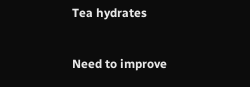Tea hydrates

Need to improve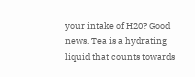your intake of H20? Good news. Tea is a hydrating liquid that counts towards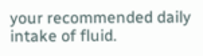your recommended daily intake of fluid.